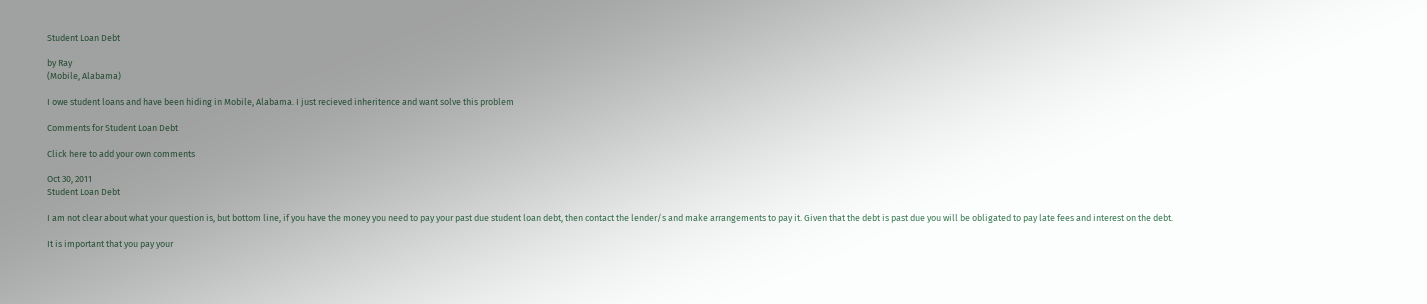Student Loan Debt

by Ray
(Mobile, Alabama)

I owe student loans and have been hiding in Mobile, Alabama. I just recieved inheritence and want solve this problem

Comments for Student Loan Debt

Click here to add your own comments

Oct 30, 2011
Student Loan Debt

I am not clear about what your question is, but bottom line, if you have the money you need to pay your past due student loan debt, then contact the lender/s and make arrangements to pay it. Given that the debt is past due you will be obligated to pay late fees and interest on the debt.

It is important that you pay your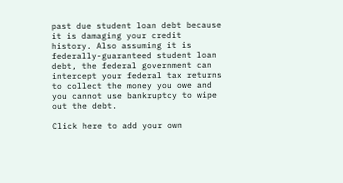past due student loan debt because it is damaging your credit history. Also assuming it is federally-guaranteed student loan debt, the federal government can intercept your federal tax returns to collect the money you owe and you cannot use bankruptcy to wipe out the debt.

Click here to add your own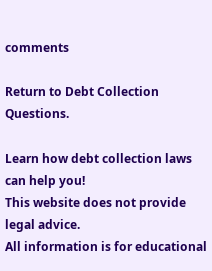comments

Return to Debt Collection Questions.

Learn how debt collection laws can help you!
This website does not provide legal advice.
All information is for educational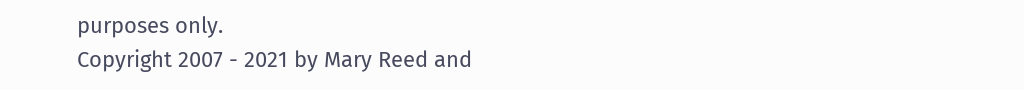purposes only.
Copyright 2007 - 2021 by Mary Reed and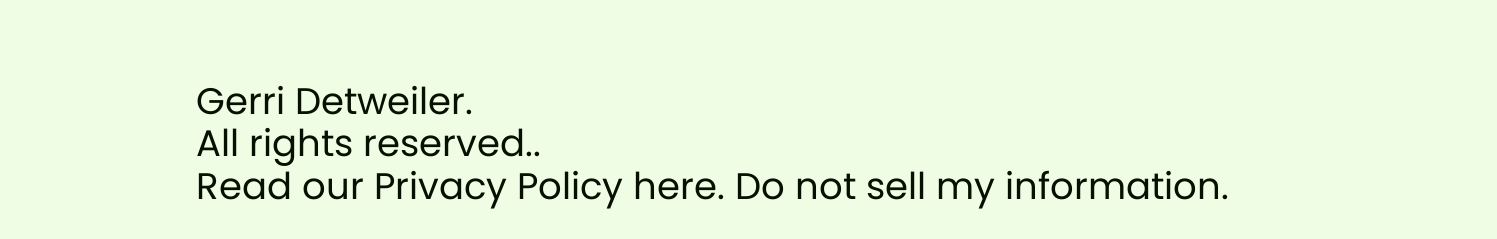Gerri Detweiler.
All rights reserved..
Read our Privacy Policy here. Do not sell my information.